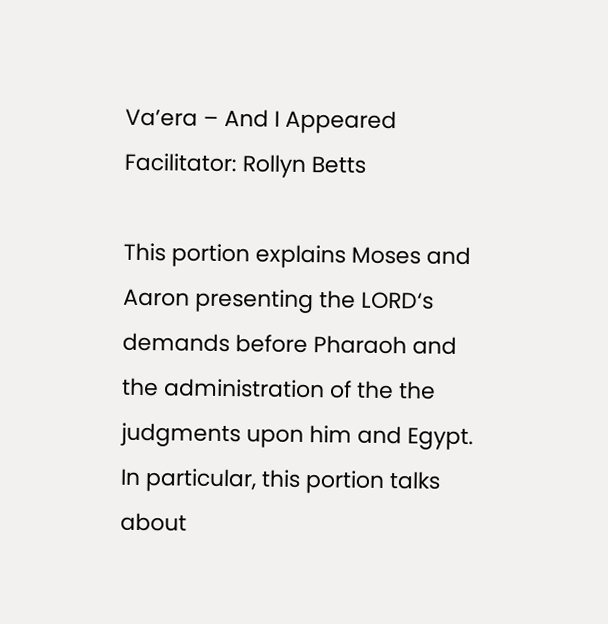Va’era – And I Appeared
Facilitator: Rollyn Betts

This portion explains Moses and Aaron presenting the LORD‘s demands before Pharaoh and the administration of the the judgments upon him and Egypt. In particular, this portion talks about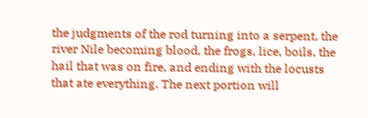the judgments of the rod turning into a serpent, the river Nile becoming blood, the frogs, lice, boils, the hail that was on fire, and ending with the locusts that ate everything. The next portion will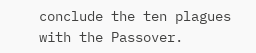conclude the ten plagues with the Passover.